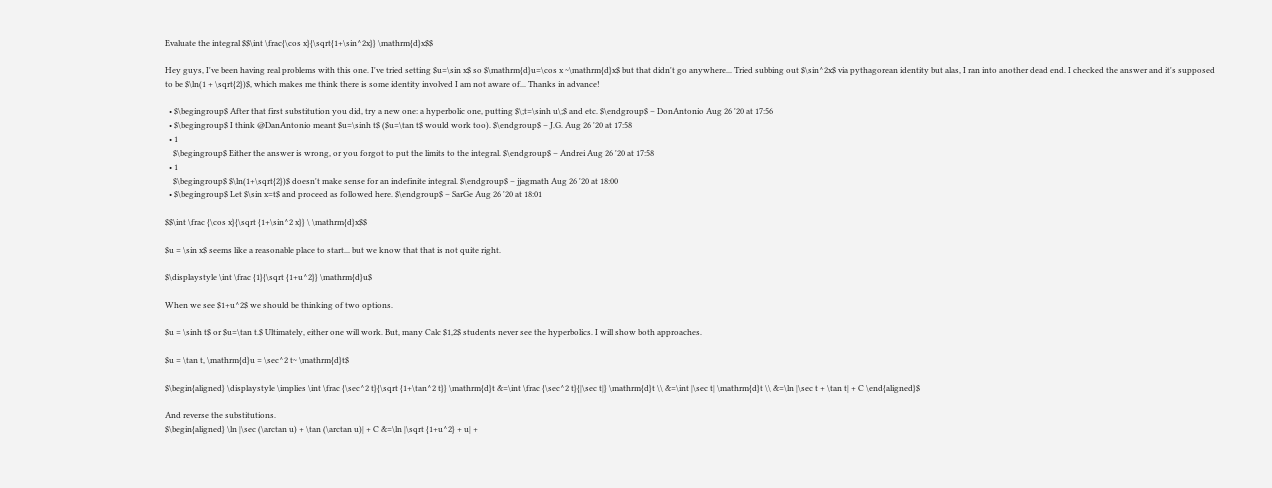Evaluate the integral $$\int \frac{\cos x}{\sqrt{1+\sin^2x}} \mathrm{d}x$$

Hey guys, I've been having real problems with this one. I've tried setting $u=\sin x$ so $\mathrm{d}u=\cos x ~\mathrm{d}x$ but that didn't go anywhere... Tried subbing out $\sin^2x$ via pythagorean identity but alas, I ran into another dead end. I checked the answer and it's supposed to be $\ln(1 + \sqrt{2})$, which makes me think there is some identity involved I am not aware of... Thanks in advance!

  • $\begingroup$ After that first substitution you did, try a new one: a hyperbolic one, putting $\;t=\sinh u\;$ and etc. $\endgroup$ – DonAntonio Aug 26 '20 at 17:56
  • $\begingroup$ I think @DanAntonio meant $u=\sinh t$ ($u=\tan t$ would work too). $\endgroup$ – J.G. Aug 26 '20 at 17:58
  • 1
    $\begingroup$ Either the answer is wrong, or you forgot to put the limits to the integral. $\endgroup$ – Andrei Aug 26 '20 at 17:58
  • 1
    $\begingroup$ $\ln(1+\sqrt{2})$ doesn't make sense for an indefinite integral. $\endgroup$ – jjagmath Aug 26 '20 at 18:00
  • $\begingroup$ Let $\sin x=t$ and proceed as followed here. $\endgroup$ – SarGe Aug 26 '20 at 18:01

$$\int \frac {\cos x}{\sqrt {1+\sin^2 x}} \ \mathrm{d}x$$

$u = \sin x$ seems like a reasonable place to start... but we know that that is not quite right.

$\displaystyle \int \frac {1}{\sqrt {1+u^2}} \mathrm{d}u$

When we see $1+u^2$ we should be thinking of two options.

$u = \sinh t$ or $u=\tan t.$ Ultimately, either one will work. But, many Calc $1,2$ students never see the hyperbolics. I will show both approaches.

$u = \tan t, \mathrm{d}u = \sec^2 t~ \mathrm{d}t$

$\begin{aligned} \displaystyle \implies \int \frac {\sec^2 t}{\sqrt {1+\tan^2 t}} \mathrm{d}t &=\int \frac {\sec^2 t}{|\sec t|} \mathrm{d}t \\ &=\int |\sec t| \mathrm{d}t \\ &=\ln |\sec t + \tan t| + C \end{aligned}$

And reverse the substitutions.
$\begin{aligned} \ln |\sec (\arctan u) + \tan (\arctan u)| + C &=\ln |\sqrt {1+u^2} + u| +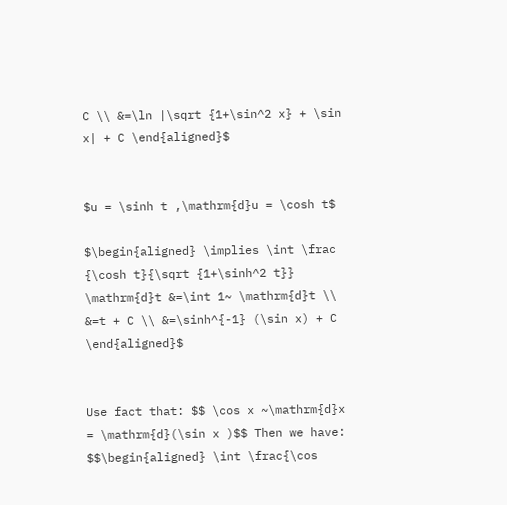C \\ &=\ln |\sqrt {1+\sin^2 x} + \sin x| + C \end{aligned}$


$u = \sinh t ,\mathrm{d}u = \cosh t$

$\begin{aligned} \implies \int \frac {\cosh t}{\sqrt {1+\sinh^2 t}} \mathrm{d}t &=\int 1~ \mathrm{d}t \\ &=t + C \\ &=\sinh^{-1} (\sin x) + C \end{aligned}$


Use fact that: $$ \cos x ~\mathrm{d}x = \mathrm{d}(\sin x )$$ Then we have: $$\begin{aligned} \int \frac{\cos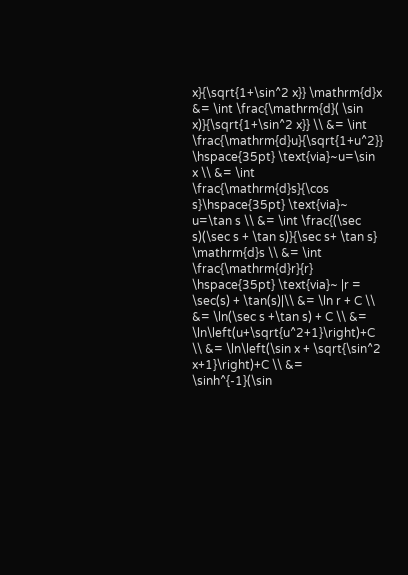x}{\sqrt{1+\sin^2 x}} \mathrm{d}x &= \int \frac{\mathrm{d}( \sin x)}{\sqrt{1+\sin^2 x}} \\ &= \int \frac{\mathrm{d}u}{\sqrt{1+u^2}} \hspace{35pt} \text{via}~u=\sin x \\ &= \int \frac{\mathrm{d}s}{\cos s}\hspace{35pt} \text{via}~ u=\tan s \\ &= \int \frac{(\sec s)(\sec s + \tan s)}{\sec s+ \tan s} \mathrm{d}s \\ &= \int \frac{\mathrm{d}r}{r} \hspace{35pt} \text{via}~ |r = \sec(s) + \tan(s)|\\ &= \ln r + C \\ &= \ln(\sec s +\tan s) + C \\ &= \ln\left(u+\sqrt{u^2+1}\right)+C \\ &= \ln\left(\sin x + \sqrt{\sin^2 x+1}\right)+C \\ &= \sinh^{-1}(\sin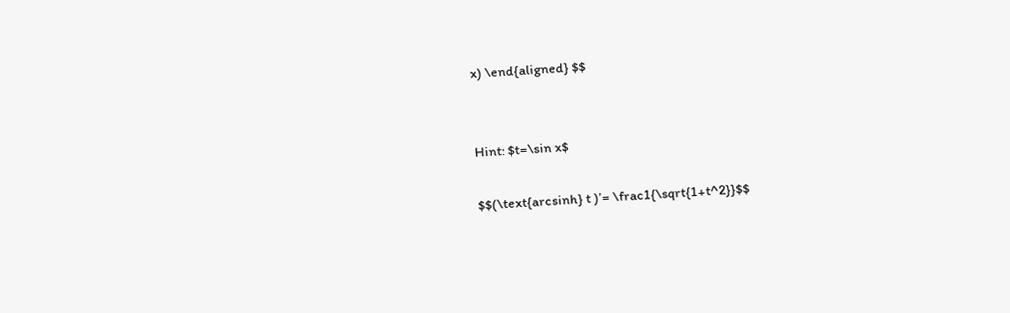x) \end{aligned} $$


Hint: $t=\sin x$

$$(\text{arcsinh} t )’= \frac1{\sqrt{1+t^2}}$$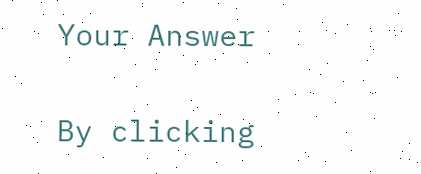Your Answer

By clicking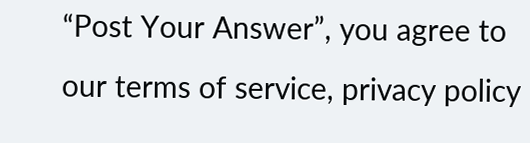“Post Your Answer”, you agree to our terms of service, privacy policy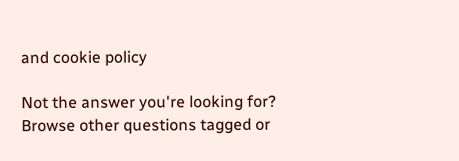and cookie policy

Not the answer you're looking for? Browse other questions tagged or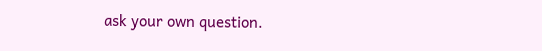ask your own question.